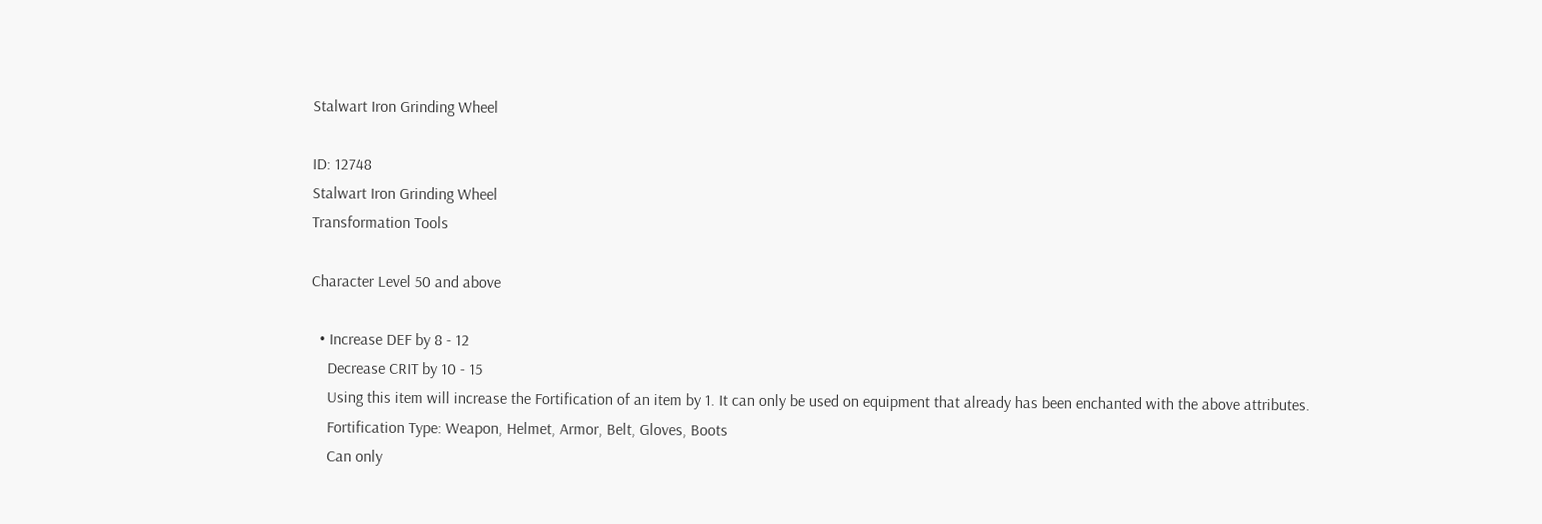Stalwart Iron Grinding Wheel

ID: 12748
Stalwart Iron Grinding Wheel
Transformation Tools

Character Level 50 and above

  • Increase DEF by 8 - 12
    Decrease CRIT by 10 - 15
    Using this item will increase the Fortification of an item by 1. It can only be used on equipment that already has been enchanted with the above attributes.
    Fortification Type: Weapon, Helmet, Armor, Belt, Gloves, Boots
    Can only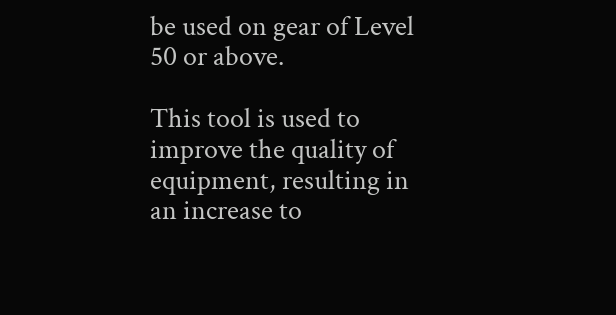be used on gear of Level 50 or above.

This tool is used to improve the quality of equipment, resulting in an increase to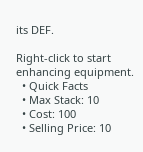its DEF.

Right-click to start enhancing equipment.
  • Quick Facts
  • Max Stack: 10
  • Cost: 100
  • Selling Price: 10